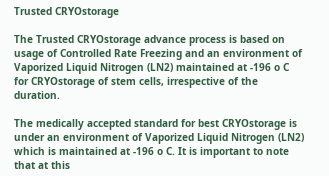Trusted CRYOstorage

The Trusted CRYOstorage advance process is based on usage of Controlled Rate Freezing and an environment of Vaporized Liquid Nitrogen (LN2) maintained at -196 o C for CRYOstorage of stem cells, irrespective of the duration.

The medically accepted standard for best CRYOstorage is under an environment of Vaporized Liquid Nitrogen (LN2) which is maintained at -196 o C. It is important to note that at this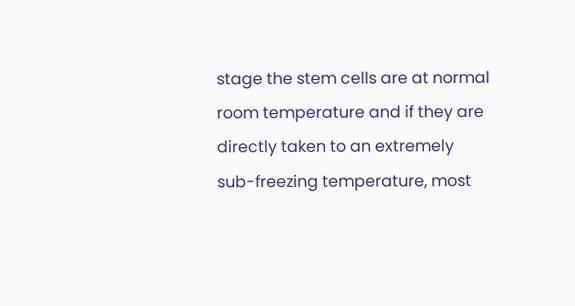stage the stem cells are at normal room temperature and if they are directly taken to an extremely sub-freezing temperature, most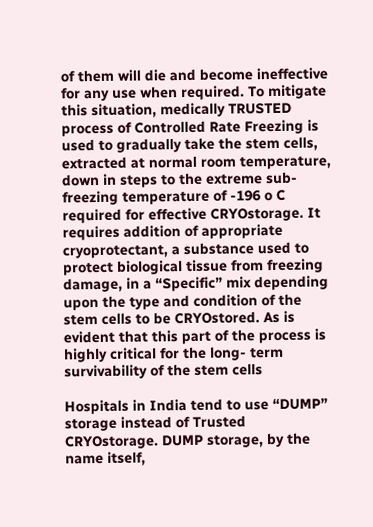of them will die and become ineffective for any use when required. To mitigate this situation, medically TRUSTED process of Controlled Rate Freezing is used to gradually take the stem cells, extracted at normal room temperature, down in steps to the extreme sub-freezing temperature of -196 o C required for effective CRYOstorage. It requires addition of appropriate cryoprotectant, a substance used to protect biological tissue from freezing damage, in a “Specific” mix depending upon the type and condition of the stem cells to be CRYOstored. As is evident that this part of the process is highly critical for the long- term survivability of the stem cells

Hospitals in India tend to use “DUMP” storage instead of Trusted CRYOstorage. DUMP storage, by the name itself,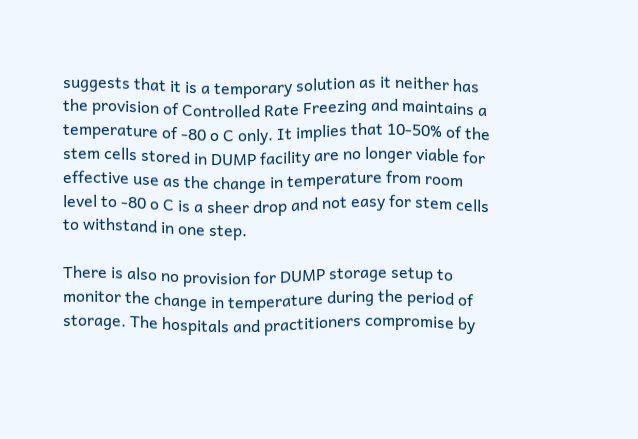suggests that it is a temporary solution as it neither has the provision of Controlled Rate Freezing and maintains a temperature of -80 o C only. It implies that 10-50% of the stem cells stored in DUMP facility are no longer viable for effective use as the change in temperature from room level to -80 o C is a sheer drop and not easy for stem cells to withstand in one step.

There is also no provision for DUMP storage setup to monitor the change in temperature during the period of storage. The hospitals and practitioners compromise by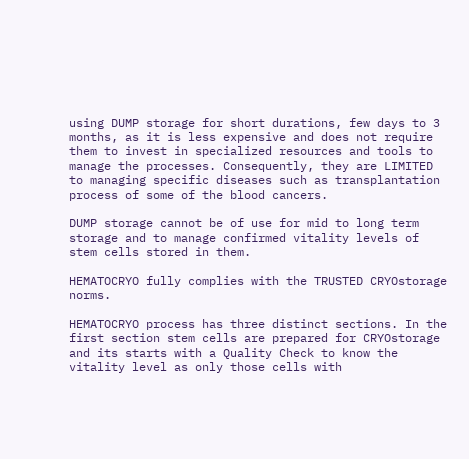using DUMP storage for short durations, few days to 3 months, as it is less expensive and does not require them to invest in specialized resources and tools to manage the processes. Consequently, they are LIMITED to managing specific diseases such as transplantation process of some of the blood cancers.

DUMP storage cannot be of use for mid to long term storage and to manage confirmed vitality levels of stem cells stored in them.

HEMATOCRYO fully complies with the TRUSTED CRYOstorage norms.

HEMATOCRYO process has three distinct sections. In the first section stem cells are prepared for CRYOstorage and its starts with a Quality Check to know the vitality level as only those cells with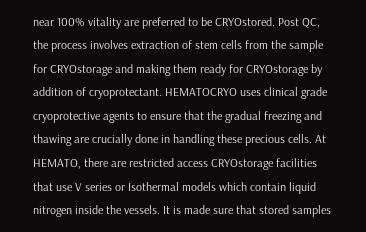near 100% vitality are preferred to be CRYOstored. Post QC, the process involves extraction of stem cells from the sample for CRYOstorage and making them ready for CRYOstorage by addition of cryoprotectant. HEMATOCRYO uses clinical grade cryoprotective agents to ensure that the gradual freezing and thawing are crucially done in handling these precious cells. At HEMATO, there are restricted access CRYOstorage facilities that use V series or Isothermal models which contain liquid nitrogen inside the vessels. It is made sure that stored samples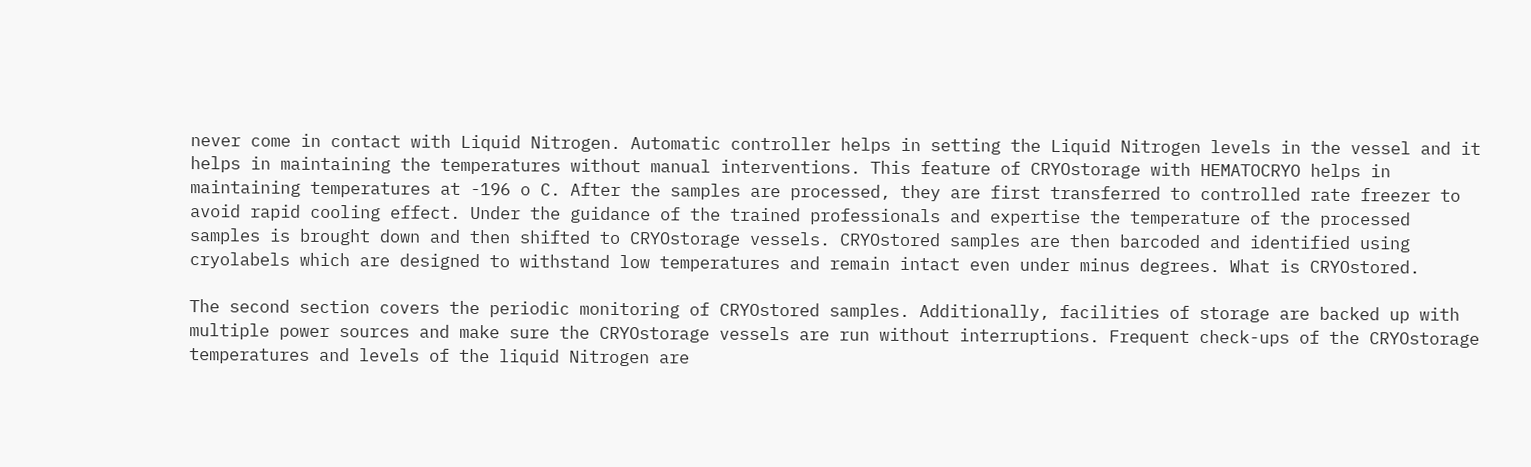never come in contact with Liquid Nitrogen. Automatic controller helps in setting the Liquid Nitrogen levels in the vessel and it helps in maintaining the temperatures without manual interventions. This feature of CRYOstorage with HEMATOCRYO helps in maintaining temperatures at -196 o C. After the samples are processed, they are first transferred to controlled rate freezer to avoid rapid cooling effect. Under the guidance of the trained professionals and expertise the temperature of the processed
samples is brought down and then shifted to CRYOstorage vessels. CRYOstored samples are then barcoded and identified using cryolabels which are designed to withstand low temperatures and remain intact even under minus degrees. What is CRYOstored.

The second section covers the periodic monitoring of CRYOstored samples. Additionally, facilities of storage are backed up with multiple power sources and make sure the CRYOstorage vessels are run without interruptions. Frequent check-ups of the CRYOstorage temperatures and levels of the liquid Nitrogen are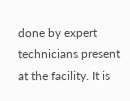done by expert technicians present at the facility. It is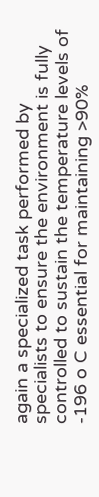again a specialized task performed by specialists to ensure the environment is fully controlled to sustain the temperature levels of -196 o C essential for maintaining >90%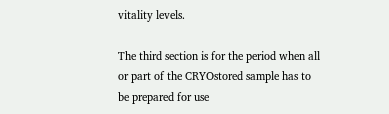vitality levels.

The third section is for the period when all or part of the CRYOstored sample has to be prepared for use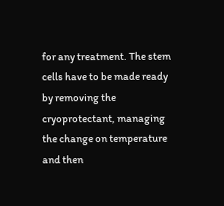for any treatment. The stem cells have to be made ready by removing the cryoprotectant, managing the change on temperature and then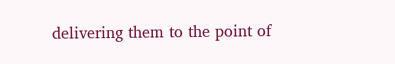delivering them to the point of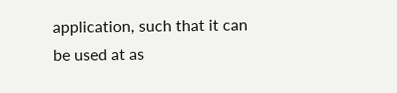application, such that it can be used at as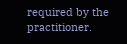required by the practitioner.